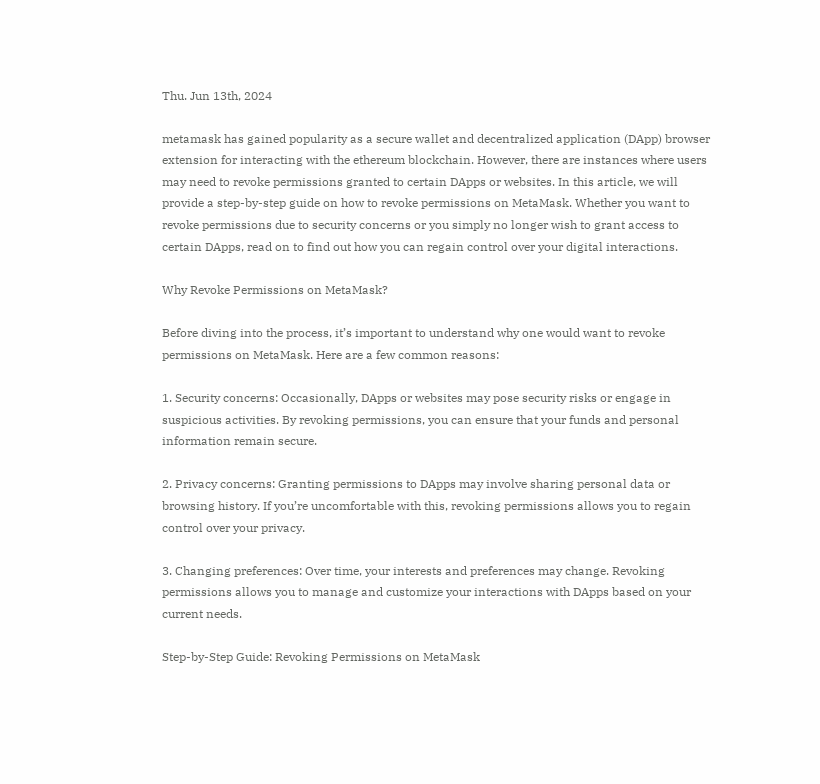Thu. Jun 13th, 2024

metamask has gained popularity as a secure wallet and decentralized application (DApp) browser extension for interacting with the ethereum blockchain. However, there are instances where users may need to revoke permissions granted to certain DApps or websites. In this article, we will provide a step-by-step guide on how to revoke permissions on MetaMask. Whether you want to revoke permissions due to security concerns or you simply no longer wish to grant access to certain DApps, read on to find out how you can regain control over your digital interactions.

Why Revoke Permissions on MetaMask?

Before diving into the process, it’s important to understand why one would want to revoke permissions on MetaMask. Here are a few common reasons:

1. Security concerns: Occasionally, DApps or websites may pose security risks or engage in suspicious activities. By revoking permissions, you can ensure that your funds and personal information remain secure.

2. Privacy concerns: Granting permissions to DApps may involve sharing personal data or browsing history. If you’re uncomfortable with this, revoking permissions allows you to regain control over your privacy.

3. Changing preferences: Over time, your interests and preferences may change. Revoking permissions allows you to manage and customize your interactions with DApps based on your current needs.

Step-by-Step Guide: Revoking Permissions on MetaMask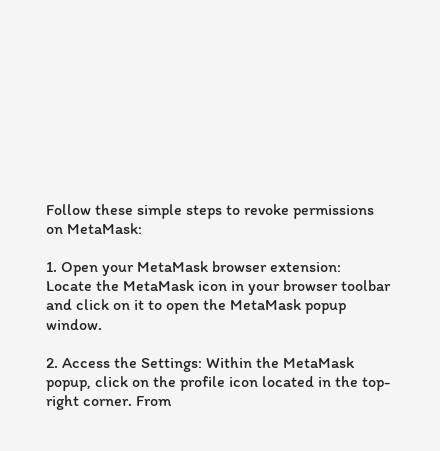Follow these simple steps to revoke permissions on MetaMask:

1. Open your MetaMask browser extension: Locate the MetaMask icon in your browser toolbar and click on it to open the MetaMask popup window.

2. Access the Settings: Within the MetaMask popup, click on the profile icon located in the top-right corner. From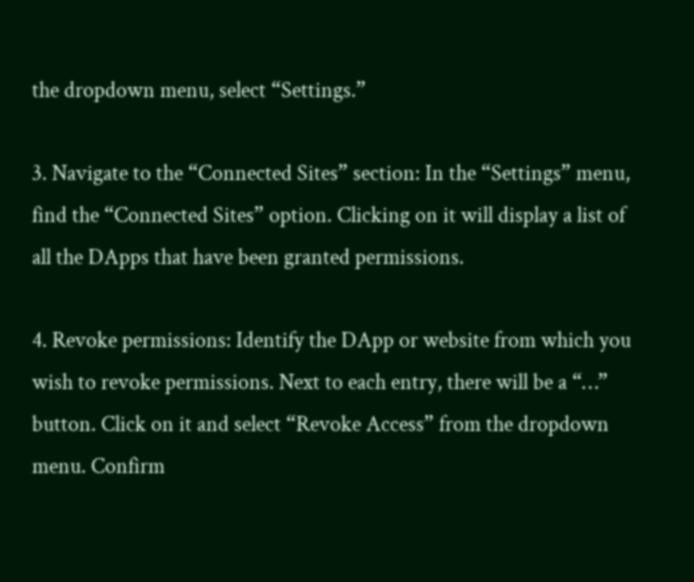the dropdown menu, select “Settings.”

3. Navigate to the “Connected Sites” section: In the “Settings” menu, find the “Connected Sites” option. Clicking on it will display a list of all the DApps that have been granted permissions.

4. Revoke permissions: Identify the DApp or website from which you wish to revoke permissions. Next to each entry, there will be a “…” button. Click on it and select “Revoke Access” from the dropdown menu. Confirm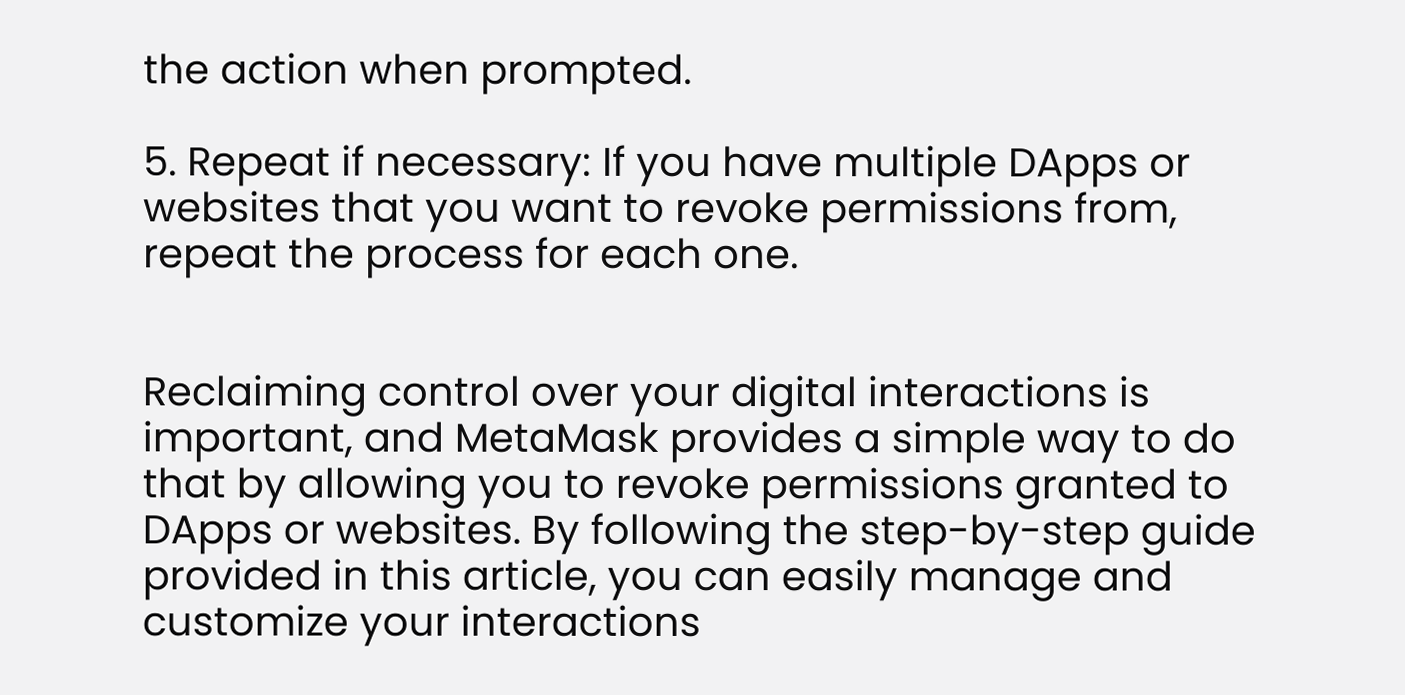the action when prompted.

5. Repeat if necessary: If you have multiple DApps or websites that you want to revoke permissions from, repeat the process for each one.


Reclaiming control over your digital interactions is important, and MetaMask provides a simple way to do that by allowing you to revoke permissions granted to DApps or websites. By following the step-by-step guide provided in this article, you can easily manage and customize your interactions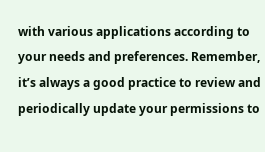with various applications according to your needs and preferences. Remember, it’s always a good practice to review and periodically update your permissions to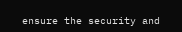ensure the security and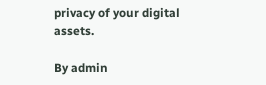privacy of your digital assets.

By admin